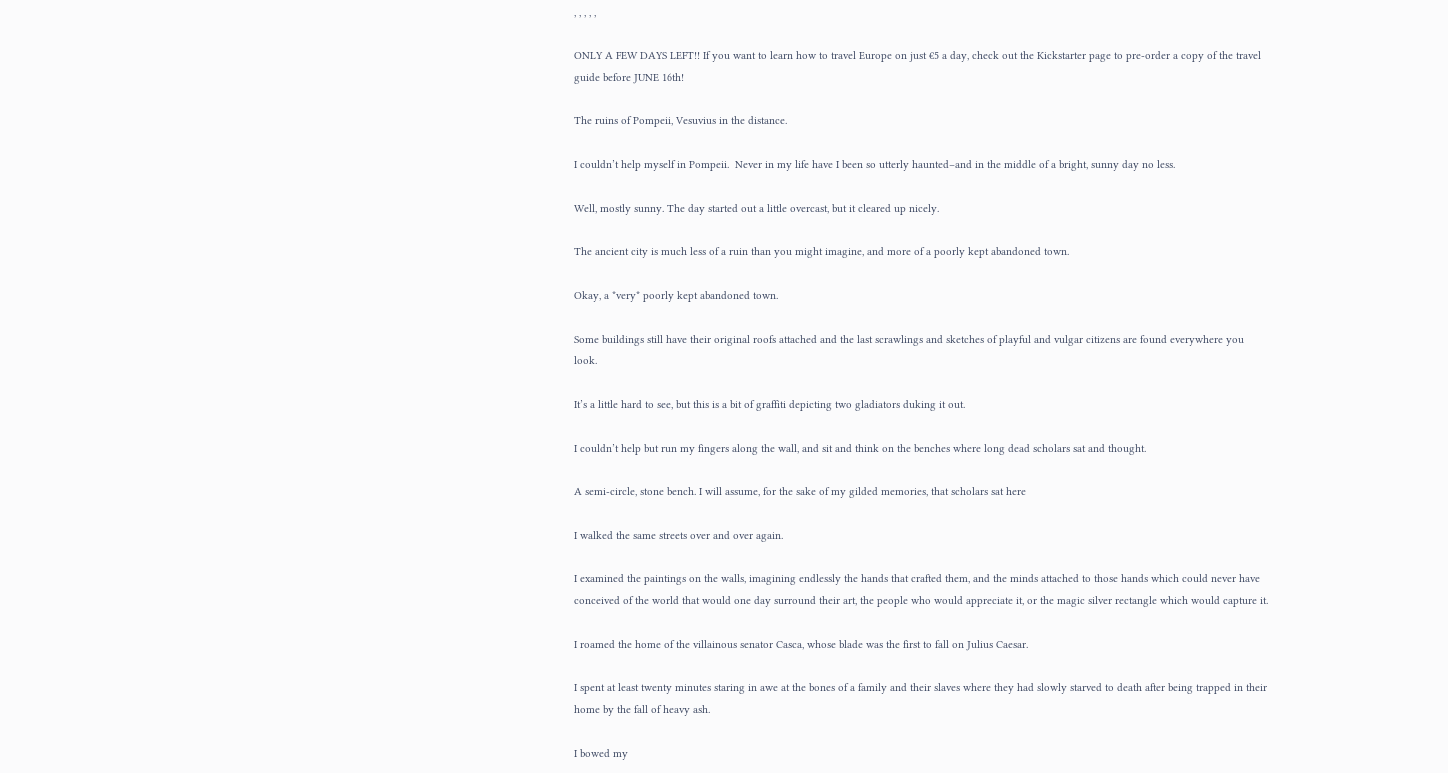, , , , ,

ONLY A FEW DAYS LEFT!! If you want to learn how to travel Europe on just €5 a day, check out the Kickstarter page to pre-order a copy of the travel guide before JUNE 16th!

The ruins of Pompeii, Vesuvius in the distance.

I couldn’t help myself in Pompeii.  Never in my life have I been so utterly haunted–and in the middle of a bright, sunny day no less.

Well, mostly sunny. The day started out a little overcast, but it cleared up nicely.

The ancient city is much less of a ruin than you might imagine, and more of a poorly kept abandoned town.

Okay, a *very* poorly kept abandoned town.

Some buildings still have their original roofs attached and the last scrawlings and sketches of playful and vulgar citizens are found everywhere you look.

It’s a little hard to see, but this is a bit of graffiti depicting two gladiators duking it out.

I couldn’t help but run my fingers along the wall, and sit and think on the benches where long dead scholars sat and thought.

A semi-circle, stone bench. I will assume, for the sake of my gilded memories, that scholars sat here

I walked the same streets over and over again.

I examined the paintings on the walls, imagining endlessly the hands that crafted them, and the minds attached to those hands which could never have conceived of the world that would one day surround their art, the people who would appreciate it, or the magic silver rectangle which would capture it.

I roamed the home of the villainous senator Casca, whose blade was the first to fall on Julius Caesar.

I spent at least twenty minutes staring in awe at the bones of a family and their slaves where they had slowly starved to death after being trapped in their home by the fall of heavy ash.

I bowed my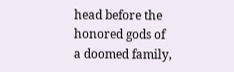head before the honored gods of a doomed family,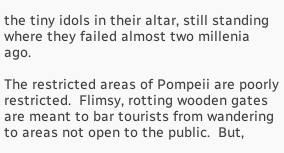the tiny idols in their altar, still standing where they failed almost two millenia ago.

The restricted areas of Pompeii are poorly restricted.  Flimsy, rotting wooden gates are meant to bar tourists from wandering to areas not open to the public.  But,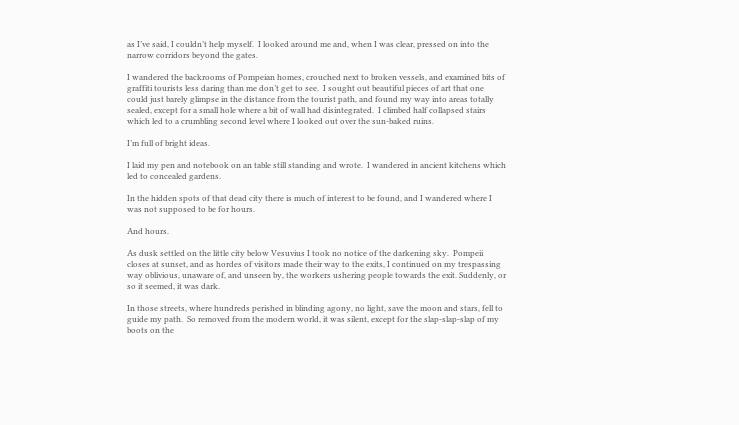as I’ve said, I couldn’t help myself.  I looked around me and, when I was clear, pressed on into the narrow corridors beyond the gates.

I wandered the backrooms of Pompeian homes, crouched next to broken vessels, and examined bits of graffiti tourists less daring than me don’t get to see.  I sought out beautiful pieces of art that one could just barely glimpse in the distance from the tourist path, and found my way into areas totally sealed, except for a small hole where a bit of wall had disintegrated.  I climbed half collapsed stairs which led to a crumbling second level where I looked out over the sun-baked ruins.

I’m full of bright ideas.

I laid my pen and notebook on an table still standing and wrote.  I wandered in ancient kitchens which led to concealed gardens.

In the hidden spots of that dead city there is much of interest to be found, and I wandered where I was not supposed to be for hours.

And hours.

As dusk settled on the little city below Vesuvius I took no notice of the darkening sky.  Pompeii closes at sunset, and as hordes of visitors made their way to the exits, I continued on my trespassing way oblivious, unaware of, and unseen by, the workers ushering people towards the exit. Suddenly, or so it seemed, it was dark.

In those streets, where hundreds perished in blinding agony, no light, save the moon and stars, fell to guide my path.  So removed from the modern world, it was silent, except for the slap-slap-slap of my boots on the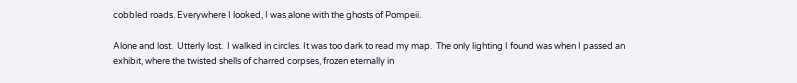cobbled roads. Everywhere I looked, I was alone with the ghosts of Pompeii.

Alone and lost.  Utterly lost.  I walked in circles. It was too dark to read my map.  The only lighting I found was when I passed an exhibit, where the twisted shells of charred corpses, frozen eternally in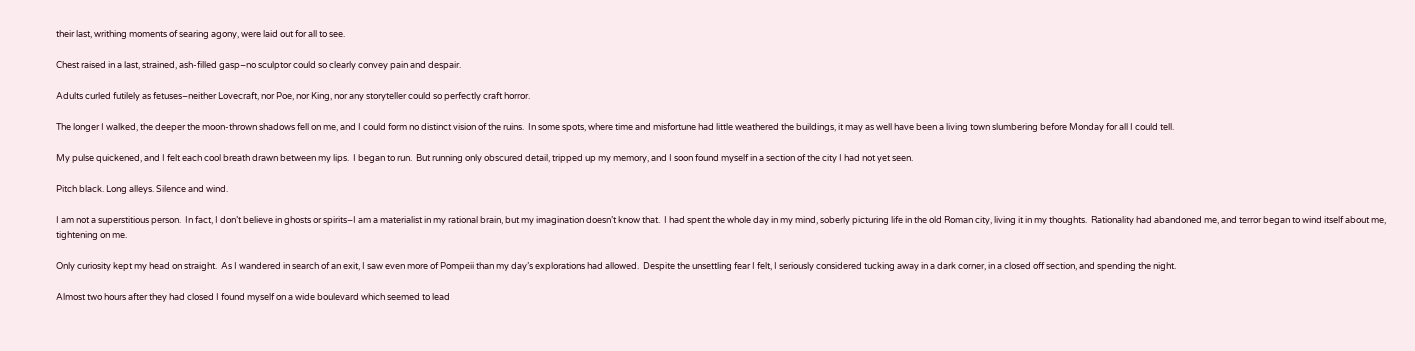their last, writhing moments of searing agony, were laid out for all to see.

Chest raised in a last, strained, ash-filled gasp–no sculptor could so clearly convey pain and despair.

Adults curled futilely as fetuses–neither Lovecraft, nor Poe, nor King, nor any storyteller could so perfectly craft horror.

The longer I walked, the deeper the moon-thrown shadows fell on me, and I could form no distinct vision of the ruins.  In some spots, where time and misfortune had little weathered the buildings, it may as well have been a living town slumbering before Monday for all I could tell.

My pulse quickened, and I felt each cool breath drawn between my lips.  I began to run.  But running only obscured detail, tripped up my memory, and I soon found myself in a section of the city I had not yet seen.

Pitch black. Long alleys. Silence and wind.

I am not a superstitious person.  In fact, I don’t believe in ghosts or spirits–I am a materialist in my rational brain, but my imagination doesn’t know that.  I had spent the whole day in my mind, soberly picturing life in the old Roman city, living it in my thoughts.  Rationality had abandoned me, and terror began to wind itself about me, tightening on me.

Only curiosity kept my head on straight.  As I wandered in search of an exit, I saw even more of Pompeii than my day’s explorations had allowed.  Despite the unsettling fear I felt, I seriously considered tucking away in a dark corner, in a closed off section, and spending the night.

Almost two hours after they had closed I found myself on a wide boulevard which seemed to lead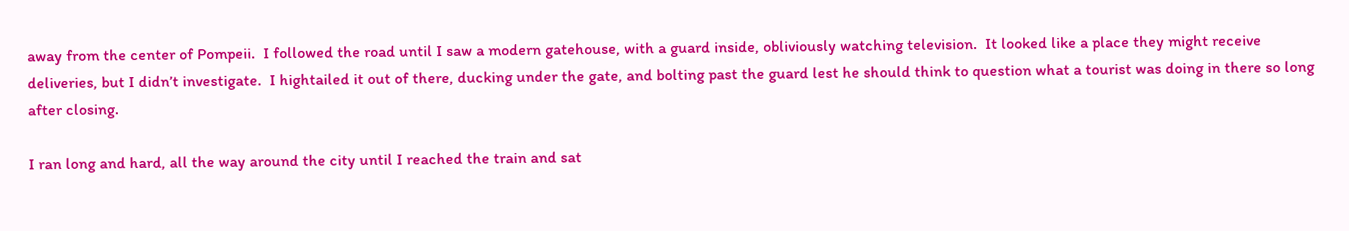away from the center of Pompeii.  I followed the road until I saw a modern gatehouse, with a guard inside, obliviously watching television.  It looked like a place they might receive deliveries, but I didn’t investigate.  I hightailed it out of there, ducking under the gate, and bolting past the guard lest he should think to question what a tourist was doing in there so long after closing.

I ran long and hard, all the way around the city until I reached the train and sat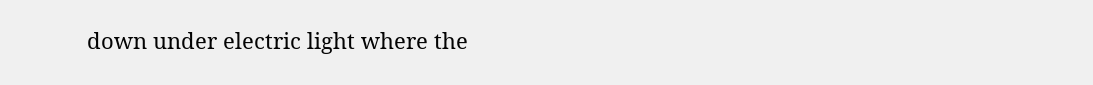down under electric light where the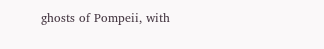ghosts of Pompeii, with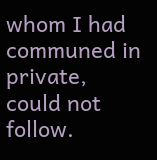whom I had communed in private, could not follow.